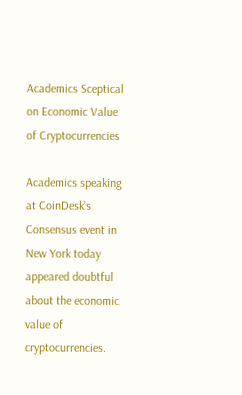Academics Sceptical on Economic Value of Cryptocurrencies

Academics speaking at CoinDesk’s Consensus event in New York today appeared doubtful about the economic value of cryptocurrencies.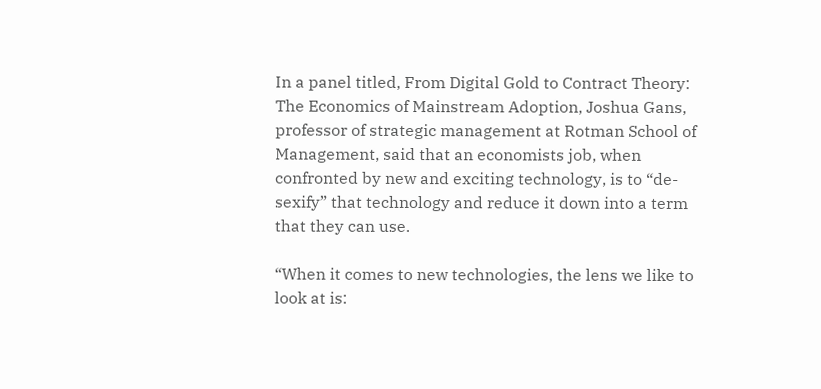In a panel titled, From Digital Gold to Contract Theory: The Economics of Mainstream Adoption, Joshua Gans, professor of strategic management at Rotman School of Management, said that an economists job, when confronted by new and exciting technology, is to “de-sexify” that technology and reduce it down into a term that they can use.

“When it comes to new technologies, the lens we like to look at is: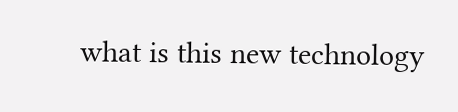what is this new technology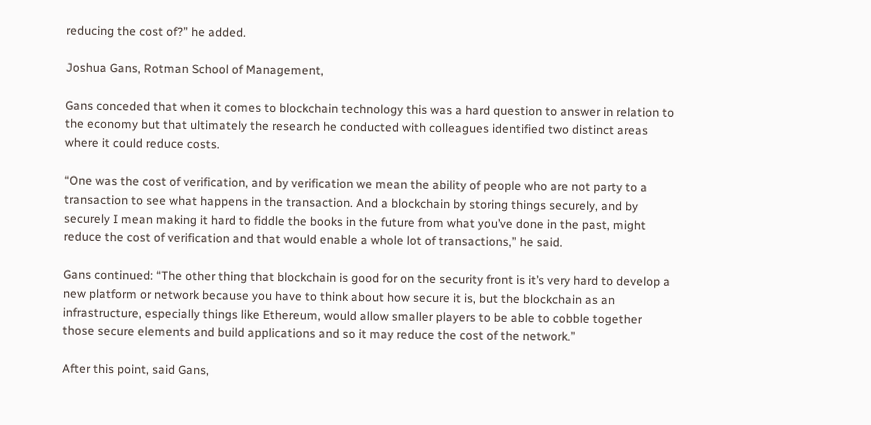reducing the cost of?” he added.

Joshua Gans, Rotman School of Management,

Gans conceded that when it comes to blockchain technology this was a hard question to answer in relation to the economy but that ultimately the research he conducted with colleagues identified two distinct areas where it could reduce costs.

“One was the cost of verification, and by verification we mean the ability of people who are not party to a transaction to see what happens in the transaction. And a blockchain by storing things securely, and by securely I mean making it hard to fiddle the books in the future from what you’ve done in the past, might reduce the cost of verification and that would enable a whole lot of transactions,” he said.

Gans continued: “The other thing that blockchain is good for on the security front is it’s very hard to develop a new platform or network because you have to think about how secure it is, but the blockchain as an infrastructure, especially things like Ethereum, would allow smaller players to be able to cobble together those secure elements and build applications and so it may reduce the cost of the network.”

After this point, said Gans,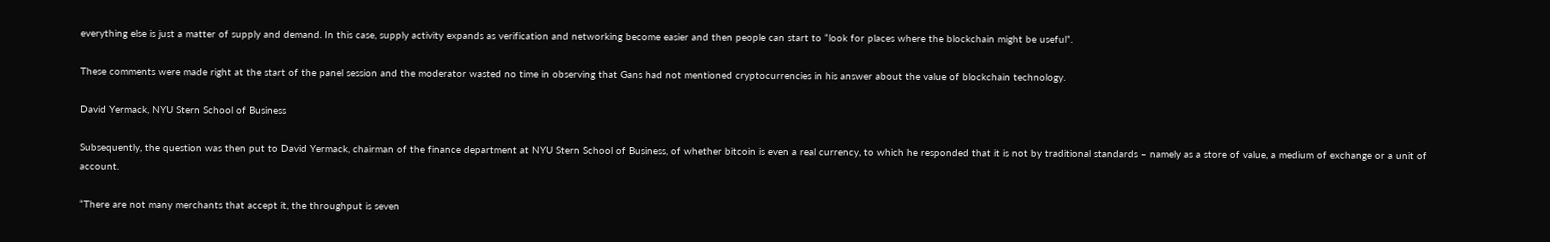everything else is just a matter of supply and demand. In this case, supply activity expands as verification and networking become easier and then people can start to “look for places where the blockchain might be useful”.

These comments were made right at the start of the panel session and the moderator wasted no time in observing that Gans had not mentioned cryptocurrencies in his answer about the value of blockchain technology.

David Yermack, NYU Stern School of Business

Subsequently, the question was then put to David Yermack, chairman of the finance department at NYU Stern School of Business, of whether bitcoin is even a real currency, to which he responded that it is not by traditional standards – namely as a store of value, a medium of exchange or a unit of account.

“There are not many merchants that accept it, the throughput is seven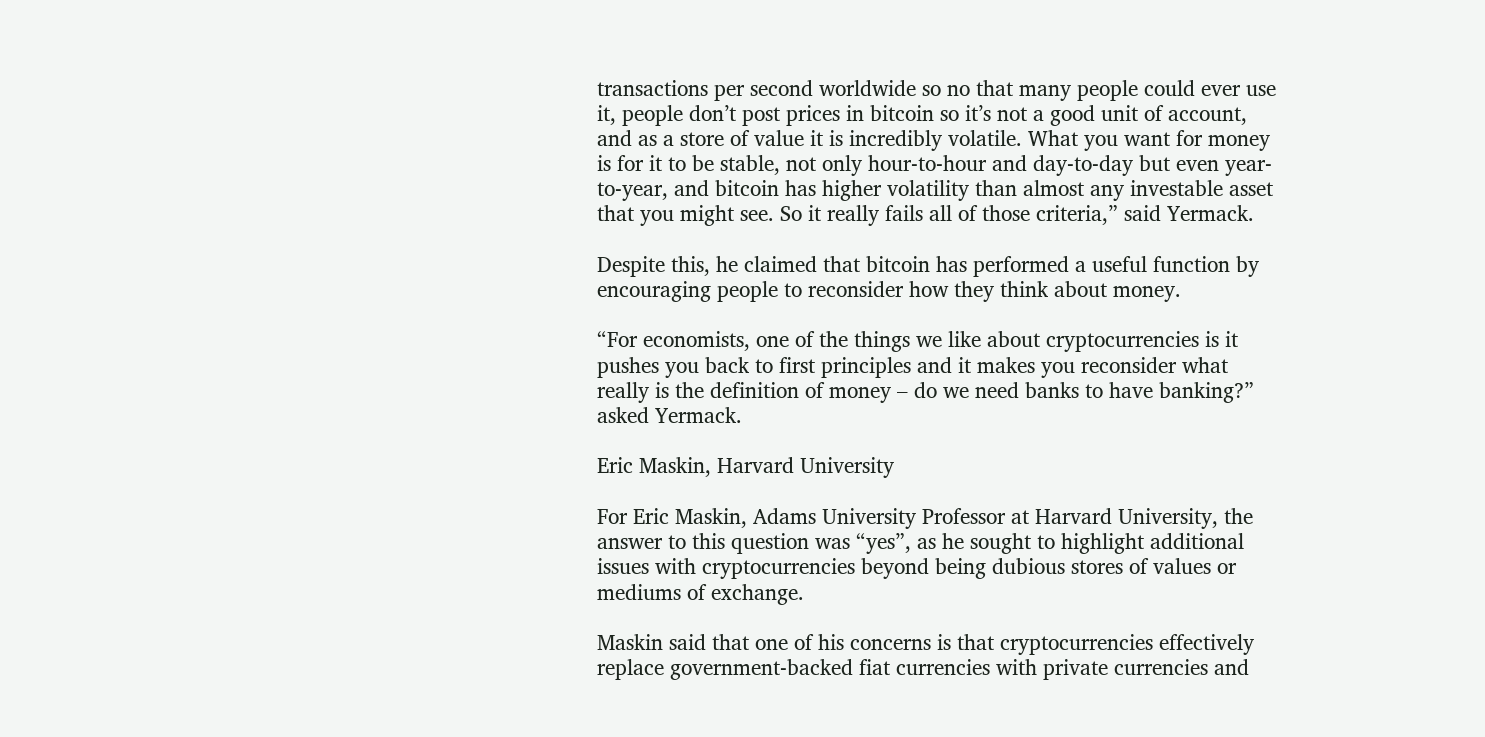transactions per second worldwide so no that many people could ever use it, people don’t post prices in bitcoin so it’s not a good unit of account, and as a store of value it is incredibly volatile. What you want for money is for it to be stable, not only hour-to-hour and day-to-day but even year-to-year, and bitcoin has higher volatility than almost any investable asset that you might see. So it really fails all of those criteria,” said Yermack.

Despite this, he claimed that bitcoin has performed a useful function by encouraging people to reconsider how they think about money.

“For economists, one of the things we like about cryptocurrencies is it pushes you back to first principles and it makes you reconsider what really is the definition of money – do we need banks to have banking?” asked Yermack.

Eric Maskin, Harvard University

For Eric Maskin, Adams University Professor at Harvard University, the answer to this question was “yes”, as he sought to highlight additional issues with cryptocurrencies beyond being dubious stores of values or mediums of exchange.

Maskin said that one of his concerns is that cryptocurrencies effectively replace government-backed fiat currencies with private currencies and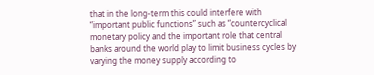that in the long-term this could interfere with “important public functions” such as “countercyclical monetary policy and the important role that central banks around the world play to limit business cycles by varying the money supply according to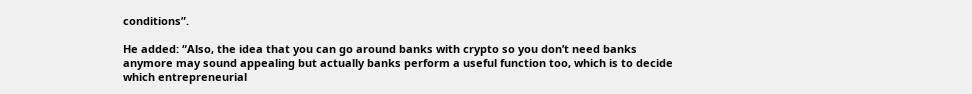conditions”.

He added: “Also, the idea that you can go around banks with crypto so you don’t need banks anymore may sound appealing but actually banks perform a useful function too, which is to decide which entrepreneurial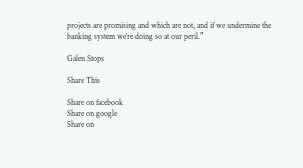projects are promising and which are not, and if we undermine the banking system we’re doing so at our peril.”

Galen Stops

Share This

Share on facebook
Share on google
Share on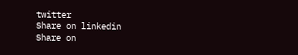twitter
Share on linkedin
Share on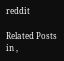reddit

Related Posts in ,